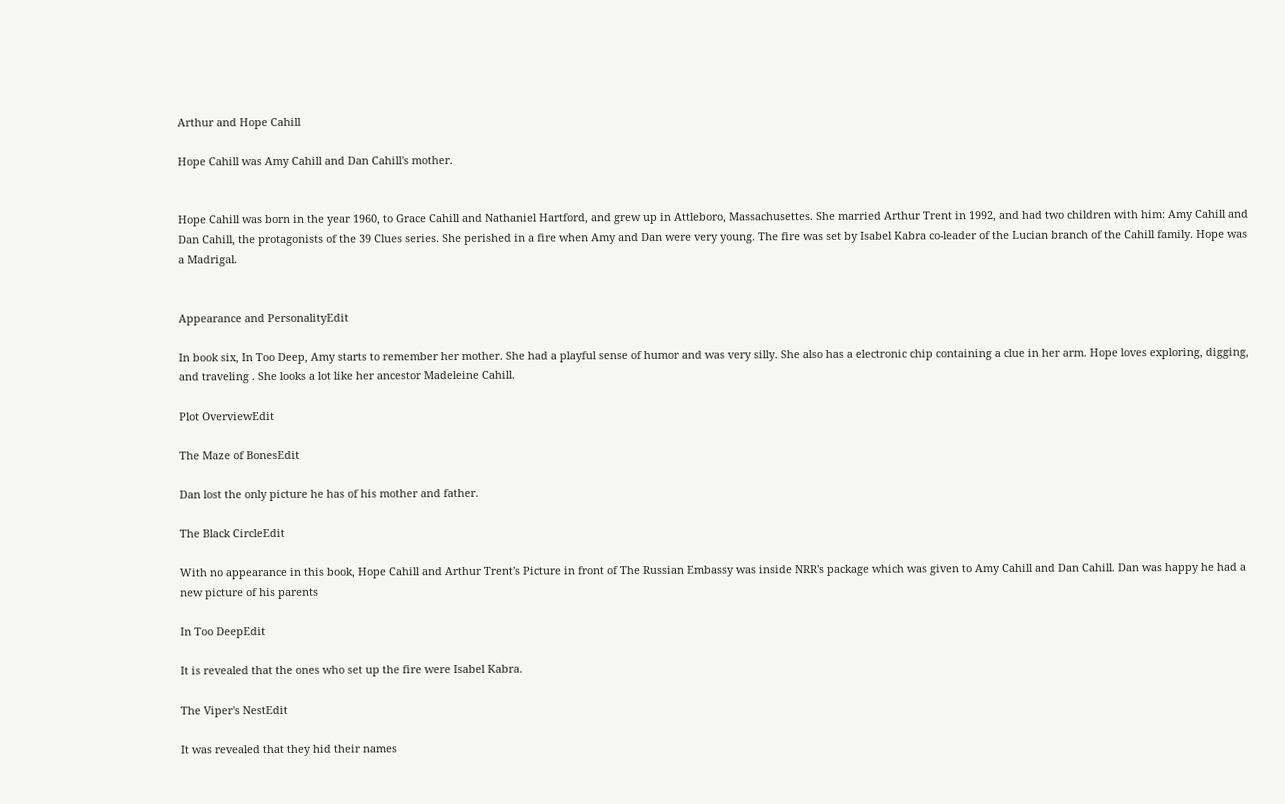Arthur and Hope Cahill

Hope Cahill was Amy Cahill and Dan Cahill's mother.


Hope Cahill was born in the year 1960, to Grace Cahill and Nathaniel Hartford, and grew up in Attleboro, Massachusettes. She married Arthur Trent in 1992, and had two children with him: Amy Cahill and Dan Cahill, the protagonists of the 39 Clues series. She perished in a fire when Amy and Dan were very young. The fire was set by Isabel Kabra co-leader of the Lucian branch of the Cahill family. Hope was a Madrigal.


Appearance and PersonalityEdit

In book six, In Too Deep, Amy starts to remember her mother. She had a playful sense of humor and was very silly. She also has a electronic chip containing a clue in her arm. Hope loves exploring, digging, and traveling . She looks a lot like her ancestor Madeleine Cahill.

Plot OverviewEdit

The Maze of BonesEdit

Dan lost the only picture he has of his mother and father.

The Black CircleEdit

With no appearance in this book, Hope Cahill and Arthur Trent's Picture in front of The Russian Embassy was inside NRR's package which was given to Amy Cahill and Dan Cahill. Dan was happy he had a new picture of his parents

In Too DeepEdit

It is revealed that the ones who set up the fire were Isabel Kabra.

The Viper's NestEdit

It was revealed that they hid their names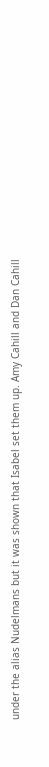under the alias Nudelmans but it was shown that Isabel set them up. Amy Cahill and Dan Cahill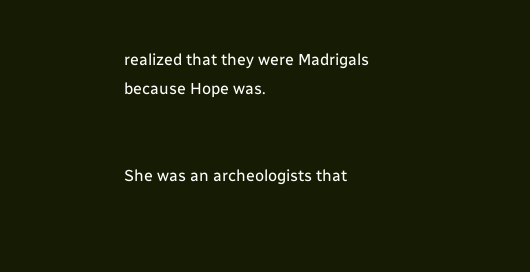realized that they were Madrigals because Hope was.


She was an archeologists that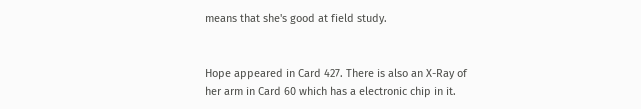means that she's good at field study.


Hope appeared in Card 427. There is also an X-Ray of her arm in Card 60 which has a electronic chip in it.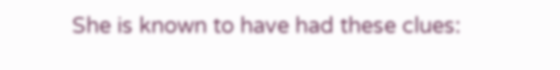She is known to have had these clues: